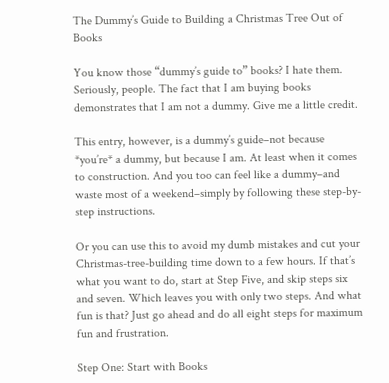The Dummy’s Guide to Building a Christmas Tree Out of Books

You know those “dummy’s guide to” books? I hate them. Seriously, people. The fact that I am buying books demonstrates that I am not a dummy. Give me a little credit.

This entry, however, is a dummy’s guide–not because *you’re* a dummy, but because I am. At least when it comes to construction. And you too can feel like a dummy–and waste most of a weekend–simply by following these step-by-step instructions.

Or you can use this to avoid my dumb mistakes and cut your Christmas-tree-building time down to a few hours. If that’s what you want to do, start at Step Five, and skip steps six and seven. Which leaves you with only two steps. And what fun is that? Just go ahead and do all eight steps for maximum fun and frustration.

Step One: Start with Books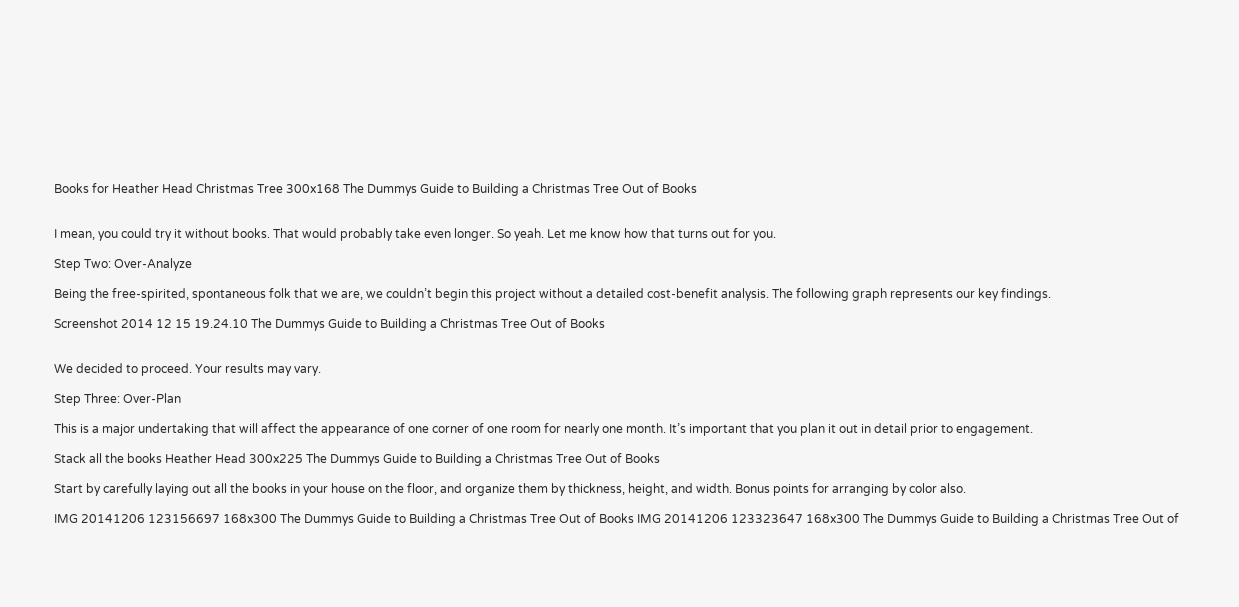Books for Heather Head Christmas Tree 300x168 The Dummys Guide to Building a Christmas Tree Out of Books


I mean, you could try it without books. That would probably take even longer. So yeah. Let me know how that turns out for you.

Step Two: Over-Analyze

Being the free-spirited, spontaneous folk that we are, we couldn’t begin this project without a detailed cost-benefit analysis. The following graph represents our key findings.

Screenshot 2014 12 15 19.24.10 The Dummys Guide to Building a Christmas Tree Out of Books


We decided to proceed. Your results may vary.

Step Three: Over-Plan

This is a major undertaking that will affect the appearance of one corner of one room for nearly one month. It’s important that you plan it out in detail prior to engagement.

Stack all the books Heather Head 300x225 The Dummys Guide to Building a Christmas Tree Out of Books

Start by carefully laying out all the books in your house on the floor, and organize them by thickness, height, and width. Bonus points for arranging by color also.

IMG 20141206 123156697 168x300 The Dummys Guide to Building a Christmas Tree Out of Books IMG 20141206 123323647 168x300 The Dummys Guide to Building a Christmas Tree Out of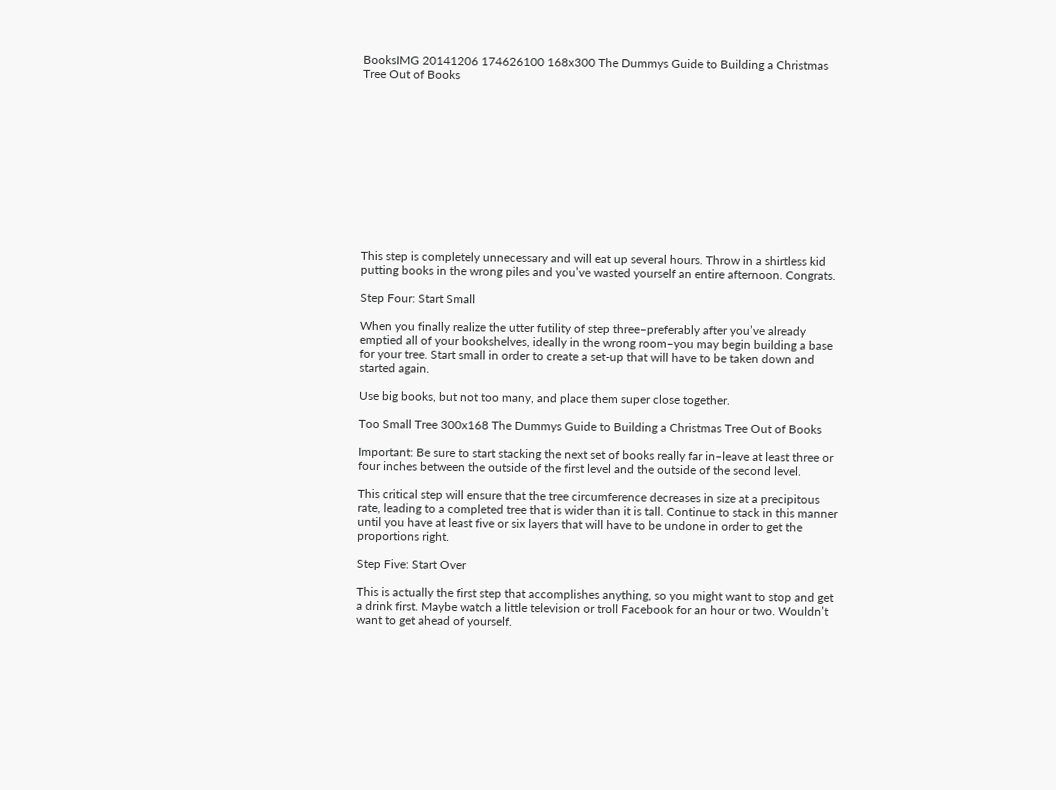BooksIMG 20141206 174626100 168x300 The Dummys Guide to Building a Christmas Tree Out of Books












This step is completely unnecessary and will eat up several hours. Throw in a shirtless kid putting books in the wrong piles and you’ve wasted yourself an entire afternoon. Congrats.

Step Four: Start Small

When you finally realize the utter futility of step three–preferably after you’ve already emptied all of your bookshelves, ideally in the wrong room–you may begin building a base for your tree. Start small in order to create a set-up that will have to be taken down and started again.

Use big books, but not too many, and place them super close together.

Too Small Tree 300x168 The Dummys Guide to Building a Christmas Tree Out of Books

Important: Be sure to start stacking the next set of books really far in–leave at least three or four inches between the outside of the first level and the outside of the second level.

This critical step will ensure that the tree circumference decreases in size at a precipitous rate, leading to a completed tree that is wider than it is tall. Continue to stack in this manner until you have at least five or six layers that will have to be undone in order to get the proportions right.

Step Five: Start Over

This is actually the first step that accomplishes anything, so you might want to stop and get a drink first. Maybe watch a little television or troll Facebook for an hour or two. Wouldn’t want to get ahead of yourself.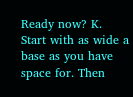Ready now? K. Start with as wide a base as you have space for. Then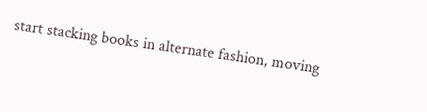start stacking books in alternate fashion, moving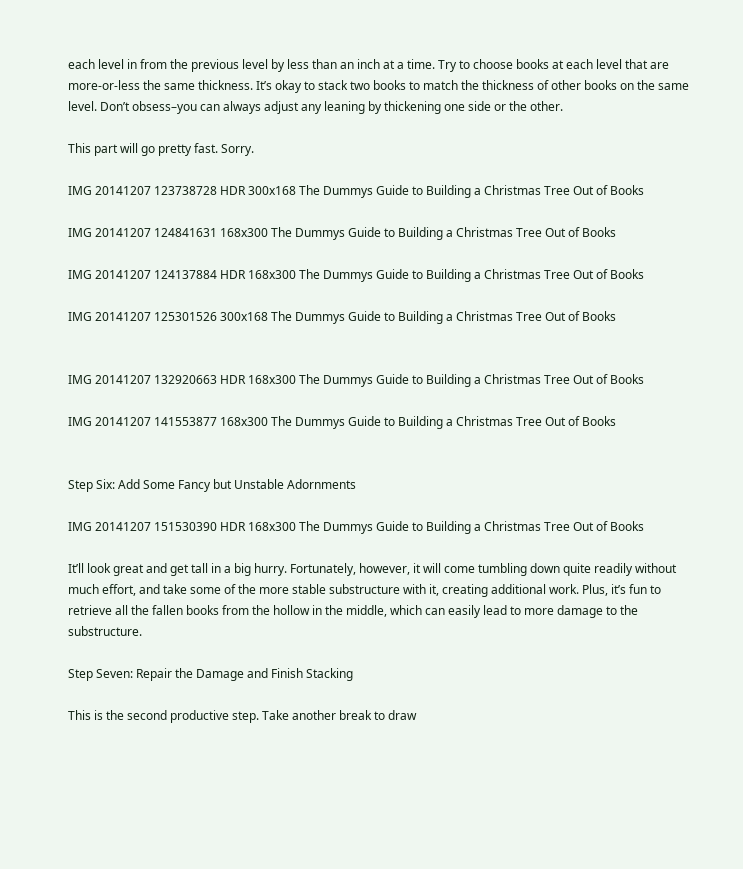each level in from the previous level by less than an inch at a time. Try to choose books at each level that are more-or-less the same thickness. It’s okay to stack two books to match the thickness of other books on the same level. Don’t obsess–you can always adjust any leaning by thickening one side or the other.

This part will go pretty fast. Sorry.

IMG 20141207 123738728 HDR 300x168 The Dummys Guide to Building a Christmas Tree Out of Books

IMG 20141207 124841631 168x300 The Dummys Guide to Building a Christmas Tree Out of Books

IMG 20141207 124137884 HDR 168x300 The Dummys Guide to Building a Christmas Tree Out of Books

IMG 20141207 125301526 300x168 The Dummys Guide to Building a Christmas Tree Out of Books


IMG 20141207 132920663 HDR 168x300 The Dummys Guide to Building a Christmas Tree Out of Books

IMG 20141207 141553877 168x300 The Dummys Guide to Building a Christmas Tree Out of Books


Step Six: Add Some Fancy but Unstable Adornments

IMG 20141207 151530390 HDR 168x300 The Dummys Guide to Building a Christmas Tree Out of Books

It’ll look great and get tall in a big hurry. Fortunately, however, it will come tumbling down quite readily without much effort, and take some of the more stable substructure with it, creating additional work. Plus, it’s fun to retrieve all the fallen books from the hollow in the middle, which can easily lead to more damage to the substructure.

Step Seven: Repair the Damage and Finish Stacking

This is the second productive step. Take another break to draw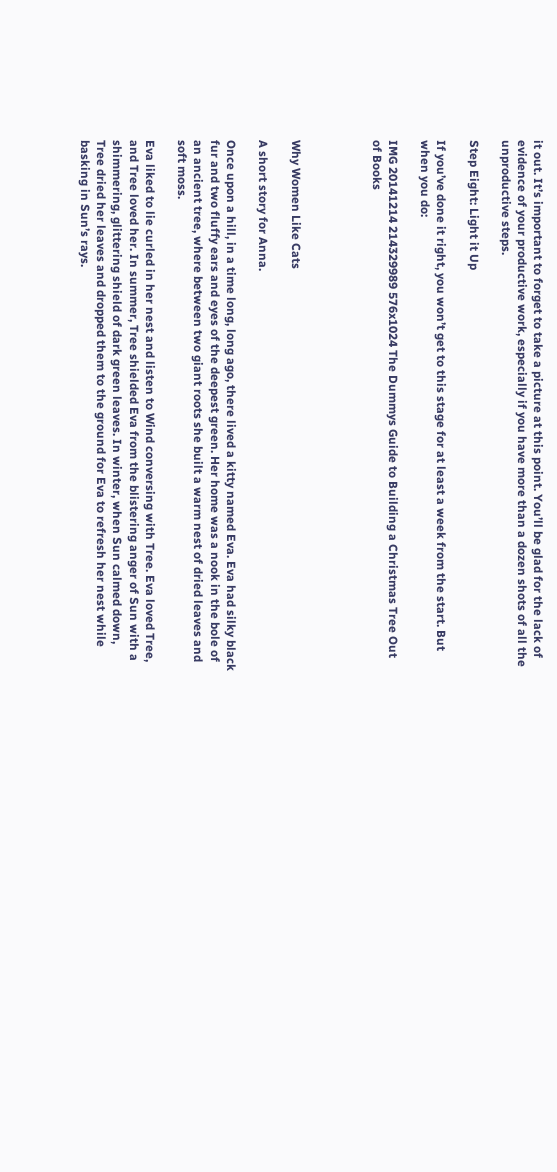it out. It’s important to forget to take a picture at this point. You’ll be glad for the lack of evidence of your productive work, especially if you have more than a dozen shots of all the unproductive steps.

Step Eight: Light it Up

If you’ve done it right, you won’t get to this stage for at least a week from the start. But when you do:

IMG 20141214 214329989 576x1024 The Dummys Guide to Building a Christmas Tree Out of Books




Why Women Like Cats

A short story for Anna.

Once upon a hill, in a time long, long ago, there lived a kitty named Eva. Eva had silky black fur and two fluffy ears and eyes of the deepest green. Her home was a nook in the bole of an ancient tree, where between two giant roots she built a warm nest of dried leaves and soft moss.

Eva liked to lie curled in her nest and listen to Wind conversing with Tree. Eva loved Tree, and Tree loved her. In summer, Tree shielded Eva from the blistering anger of Sun with a shimmering, glittering shield of dark green leaves. In winter, when Sun calmed down, Tree dried her leaves and dropped them to the ground for Eva to refresh her nest while basking in Sun’s rays.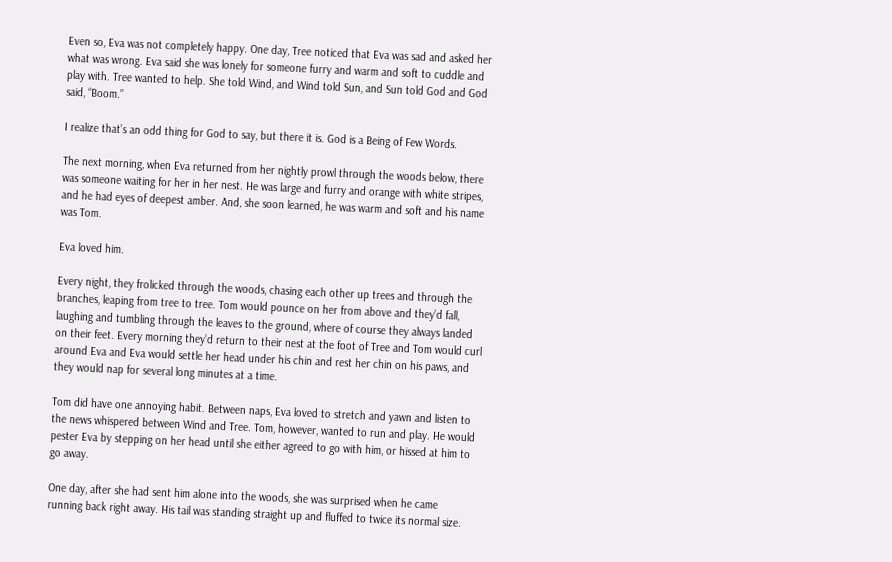Even so, Eva was not completely happy. One day, Tree noticed that Eva was sad and asked her what was wrong. Eva said she was lonely for someone furry and warm and soft to cuddle and play with. Tree wanted to help. She told Wind, and Wind told Sun, and Sun told God and God said, “Boom.”

I realize that’s an odd thing for God to say, but there it is. God is a Being of Few Words.

The next morning, when Eva returned from her nightly prowl through the woods below, there was someone waiting for her in her nest. He was large and furry and orange with white stripes, and he had eyes of deepest amber. And, she soon learned, he was warm and soft and his name was Tom.

Eva loved him.

Every night, they frolicked through the woods, chasing each other up trees and through the branches, leaping from tree to tree. Tom would pounce on her from above and they’d fall, laughing and tumbling through the leaves to the ground, where of course they always landed on their feet. Every morning they’d return to their nest at the foot of Tree and Tom would curl around Eva and Eva would settle her head under his chin and rest her chin on his paws, and they would nap for several long minutes at a time.

Tom did have one annoying habit. Between naps, Eva loved to stretch and yawn and listen to the news whispered between Wind and Tree. Tom, however, wanted to run and play. He would pester Eva by stepping on her head until she either agreed to go with him, or hissed at him to go away.

One day, after she had sent him alone into the woods, she was surprised when he came running back right away. His tail was standing straight up and fluffed to twice its normal size.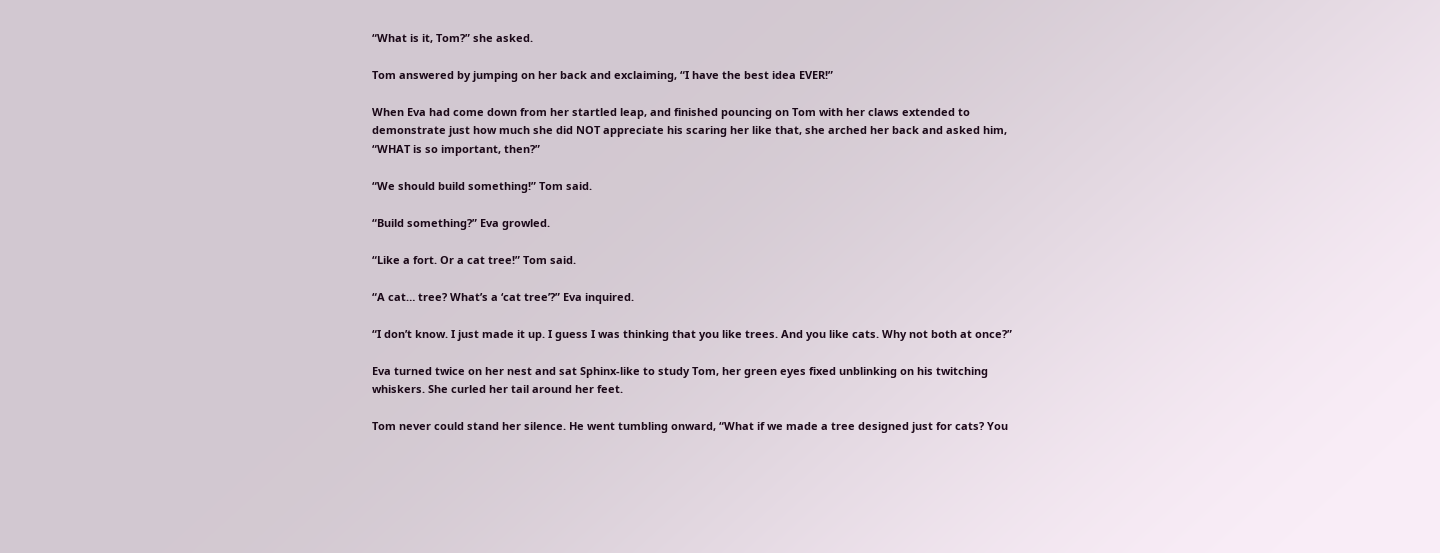“What is it, Tom?” she asked.

Tom answered by jumping on her back and exclaiming, “I have the best idea EVER!”

When Eva had come down from her startled leap, and finished pouncing on Tom with her claws extended to demonstrate just how much she did NOT appreciate his scaring her like that, she arched her back and asked him, “WHAT is so important, then?”

“We should build something!” Tom said.

“Build something?” Eva growled.

“Like a fort. Or a cat tree!” Tom said.

“A cat… tree? What’s a ‘cat tree’?” Eva inquired.

“I don’t know. I just made it up. I guess I was thinking that you like trees. And you like cats. Why not both at once?”

Eva turned twice on her nest and sat Sphinx-like to study Tom, her green eyes fixed unblinking on his twitching whiskers. She curled her tail around her feet.

Tom never could stand her silence. He went tumbling onward, “What if we made a tree designed just for cats? You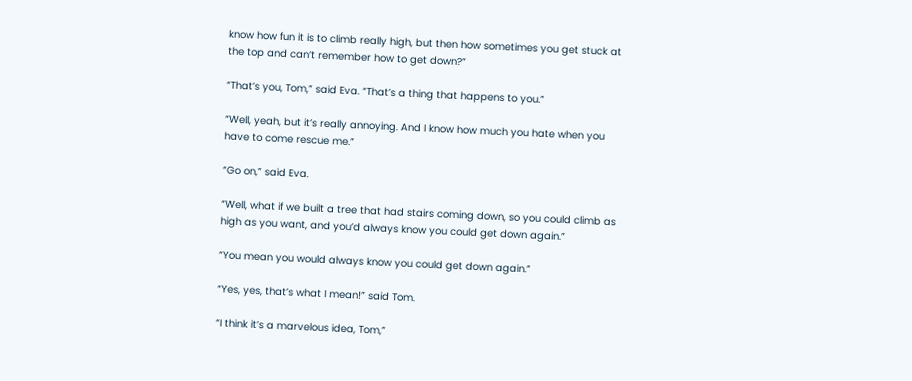know how fun it is to climb really high, but then how sometimes you get stuck at the top and can’t remember how to get down?”

“That’s you, Tom,” said Eva. “That’s a thing that happens to you.”

“Well, yeah, but it’s really annoying. And I know how much you hate when you have to come rescue me.”

“Go on,” said Eva.

“Well, what if we built a tree that had stairs coming down, so you could climb as high as you want, and you’d always know you could get down again.”

“You mean you would always know you could get down again.”

“Yes, yes, that’s what I mean!” said Tom.

“I think it’s a marvelous idea, Tom,”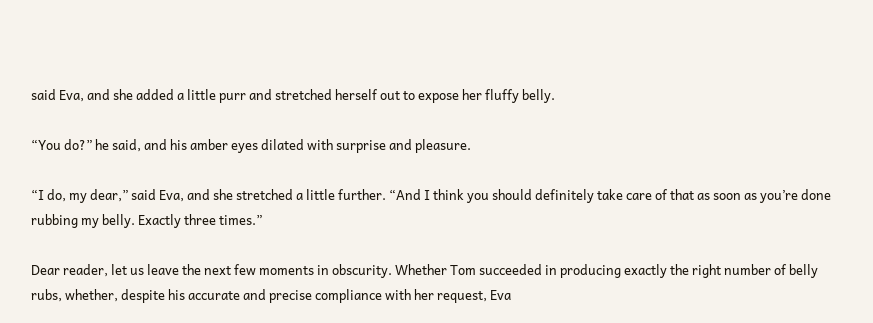said Eva, and she added a little purr and stretched herself out to expose her fluffy belly.

“You do?” he said, and his amber eyes dilated with surprise and pleasure.

“I do, my dear,” said Eva, and she stretched a little further. “And I think you should definitely take care of that as soon as you’re done rubbing my belly. Exactly three times.”

Dear reader, let us leave the next few moments in obscurity. Whether Tom succeeded in producing exactly the right number of belly rubs, whether, despite his accurate and precise compliance with her request, Eva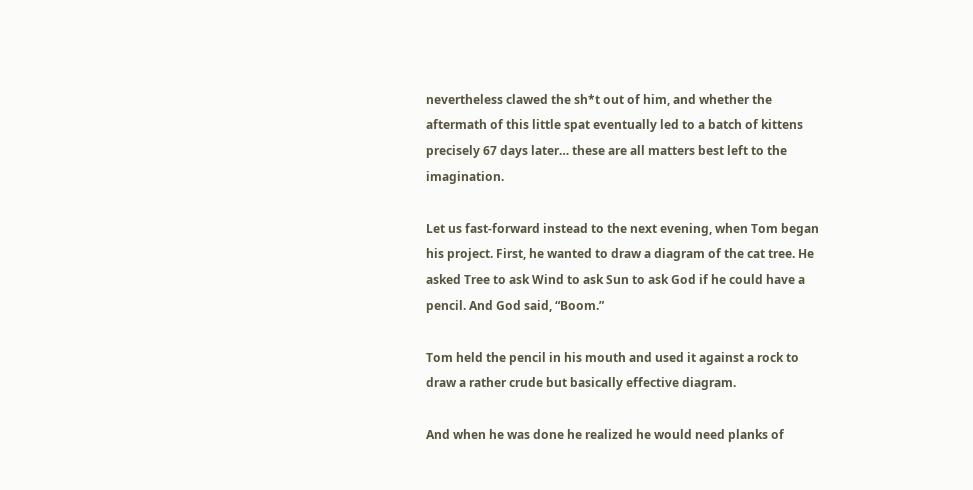nevertheless clawed the sh*t out of him, and whether the aftermath of this little spat eventually led to a batch of kittens precisely 67 days later… these are all matters best left to the imagination.

Let us fast-forward instead to the next evening, when Tom began his project. First, he wanted to draw a diagram of the cat tree. He asked Tree to ask Wind to ask Sun to ask God if he could have a pencil. And God said, “Boom.”

Tom held the pencil in his mouth and used it against a rock to draw a rather crude but basically effective diagram.

And when he was done he realized he would need planks of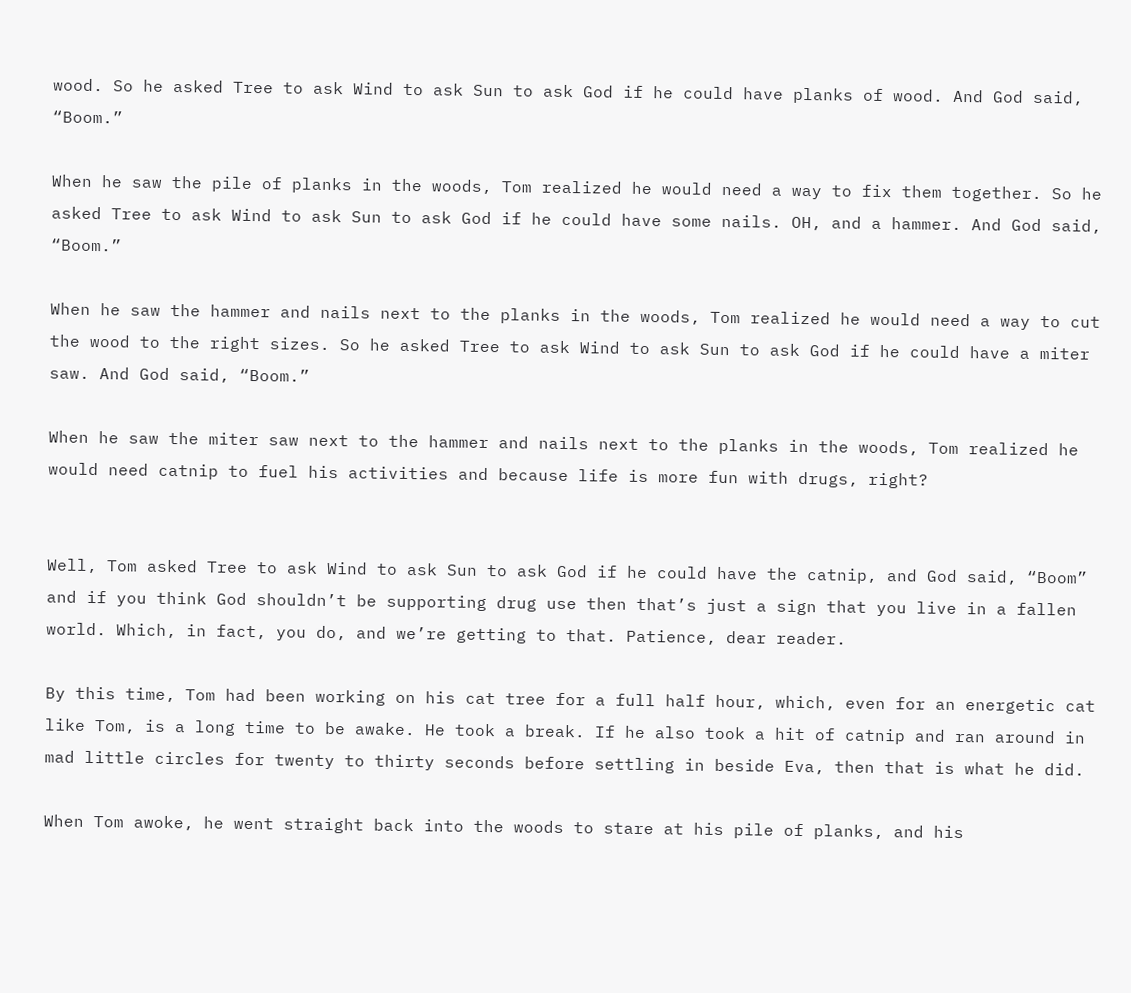wood. So he asked Tree to ask Wind to ask Sun to ask God if he could have planks of wood. And God said, “Boom.”

When he saw the pile of planks in the woods, Tom realized he would need a way to fix them together. So he asked Tree to ask Wind to ask Sun to ask God if he could have some nails. OH, and a hammer. And God said, “Boom.”

When he saw the hammer and nails next to the planks in the woods, Tom realized he would need a way to cut the wood to the right sizes. So he asked Tree to ask Wind to ask Sun to ask God if he could have a miter saw. And God said, “Boom.”

When he saw the miter saw next to the hammer and nails next to the planks in the woods, Tom realized he would need catnip to fuel his activities and because life is more fun with drugs, right?


Well, Tom asked Tree to ask Wind to ask Sun to ask God if he could have the catnip, and God said, “Boom” and if you think God shouldn’t be supporting drug use then that’s just a sign that you live in a fallen world. Which, in fact, you do, and we’re getting to that. Patience, dear reader.

By this time, Tom had been working on his cat tree for a full half hour, which, even for an energetic cat like Tom, is a long time to be awake. He took a break. If he also took a hit of catnip and ran around in mad little circles for twenty to thirty seconds before settling in beside Eva, then that is what he did.

When Tom awoke, he went straight back into the woods to stare at his pile of planks, and his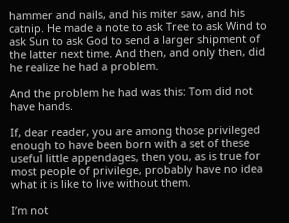hammer and nails, and his miter saw, and his catnip. He made a note to ask Tree to ask Wind to ask Sun to ask God to send a larger shipment of the latter next time. And then, and only then, did he realize he had a problem.

And the problem he had was this: Tom did not have hands.

If, dear reader, you are among those privileged enough to have been born with a set of these useful little appendages, then you, as is true for most people of privilege, probably have no idea what it is like to live without them.

I’m not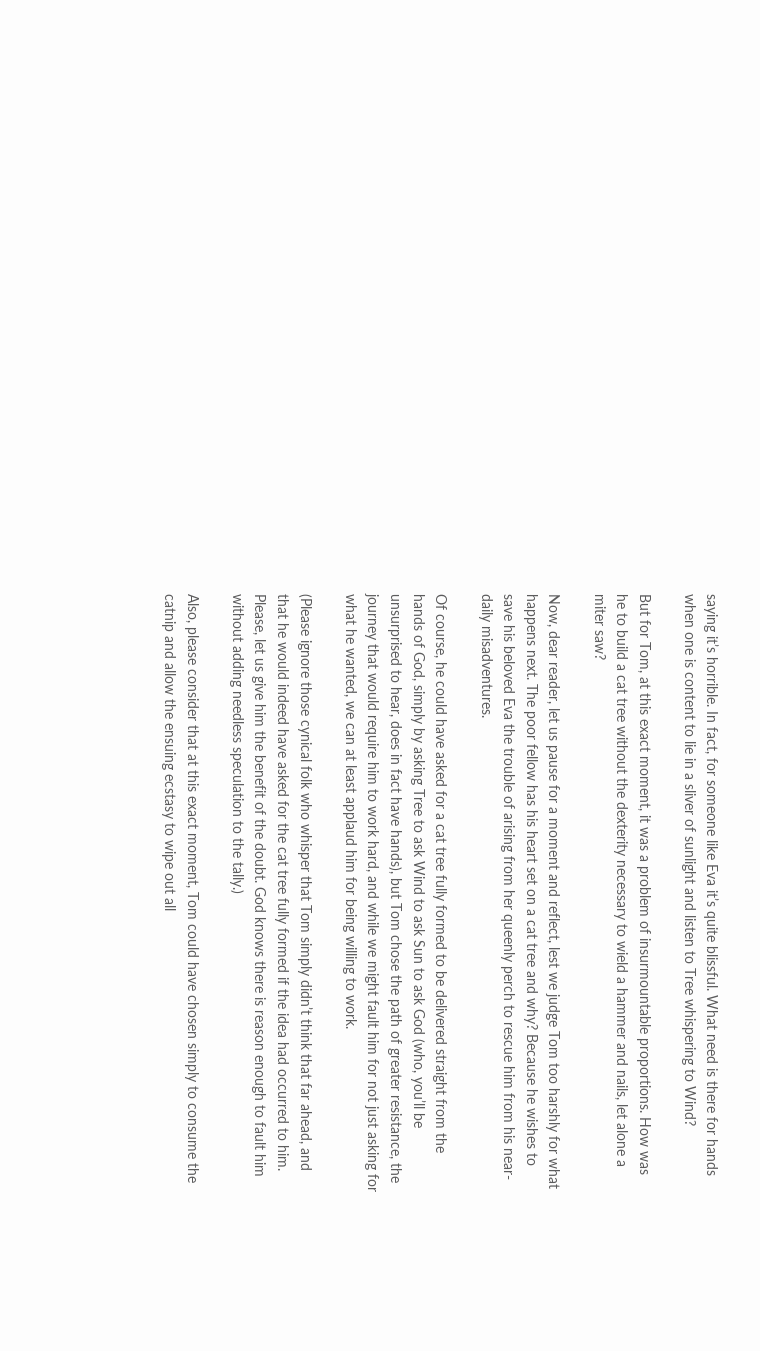saying it’s horrible. In fact, for someone like Eva it’s quite blissful. What need is there for hands when one is content to lie in a sliver of sunlight and listen to Tree whispering to Wind?

But for Tom, at this exact moment, it was a problem of insurmountable proportions. How was he to build a cat tree without the dexterity necessary to wield a hammer and nails, let alone a miter saw?

Now, dear reader, let us pause for a moment and reflect, lest we judge Tom too harshly for what happens next. The poor fellow has his heart set on a cat tree and why? Because he wishes to save his beloved Eva the trouble of arising from her queenly perch to rescue him from his near-daily misadventures.

Of course, he could have asked for a cat tree fully formed to be delivered straight from the hands of God, simply by asking Tree to ask Wind to ask Sun to ask God (who, you’ll be unsurprised to hear, does in fact have hands), but Tom chose the path of greater resistance, the journey that would require him to work hard, and while we might fault him for not just asking for what he wanted, we can at least applaud him for being willing to work.

(Please ignore those cynical folk who whisper that Tom simply didn’t think that far ahead, and that he would indeed have asked for the cat tree fully formed if the idea had occurred to him. Please, let us give him the benefit of the doubt. God knows there is reason enough to fault him without adding needless speculation to the tally.)

Also, please consider that at this exact moment, Tom could have chosen simply to consume the catnip and allow the ensuing ecstasy to wipe out all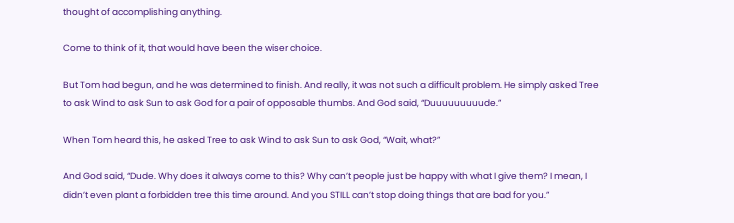thought of accomplishing anything.

Come to think of it, that would have been the wiser choice.

But Tom had begun, and he was determined to finish. And really, it was not such a difficult problem. He simply asked Tree to ask Wind to ask Sun to ask God for a pair of opposable thumbs. And God said, “Duuuuuuuuude.”

When Tom heard this, he asked Tree to ask Wind to ask Sun to ask God, “Wait, what?”

And God said, “Dude. Why does it always come to this? Why can’t people just be happy with what I give them? I mean, I didn’t even plant a forbidden tree this time around. And you STILL can’t stop doing things that are bad for you.”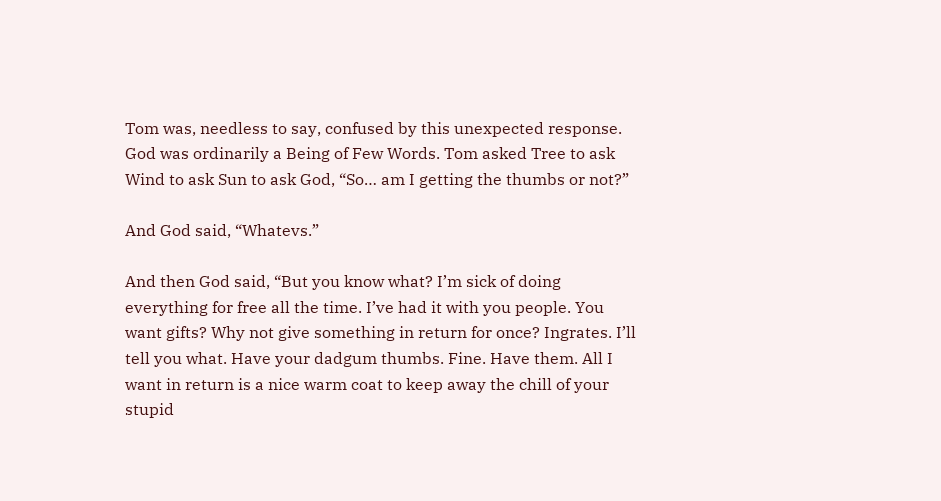Tom was, needless to say, confused by this unexpected response. God was ordinarily a Being of Few Words. Tom asked Tree to ask Wind to ask Sun to ask God, “So… am I getting the thumbs or not?”

And God said, “Whatevs.”

And then God said, “But you know what? I’m sick of doing everything for free all the time. I’ve had it with you people. You want gifts? Why not give something in return for once? Ingrates. I’ll tell you what. Have your dadgum thumbs. Fine. Have them. All I want in return is a nice warm coat to keep away the chill of your stupid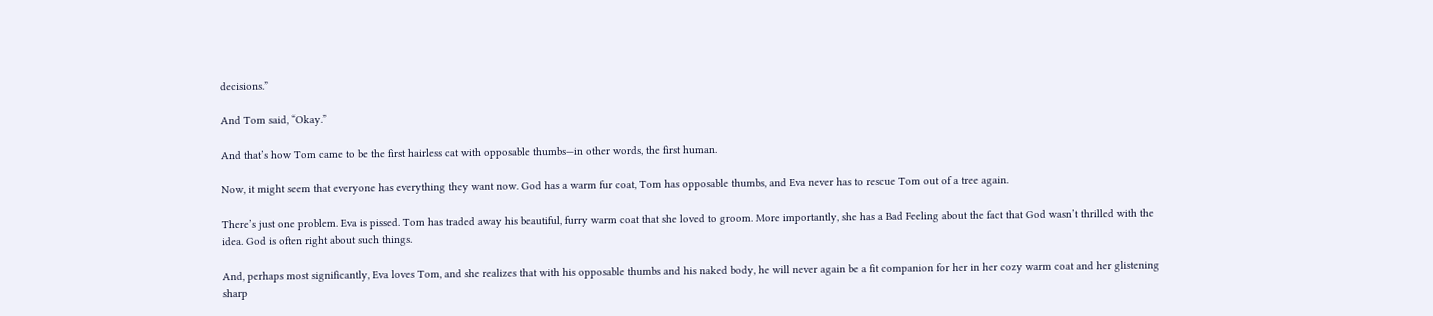decisions.”

And Tom said, “Okay.”

And that’s how Tom came to be the first hairless cat with opposable thumbs—in other words, the first human.

Now, it might seem that everyone has everything they want now. God has a warm fur coat, Tom has opposable thumbs, and Eva never has to rescue Tom out of a tree again.

There’s just one problem. Eva is pissed. Tom has traded away his beautiful, furry warm coat that she loved to groom. More importantly, she has a Bad Feeling about the fact that God wasn’t thrilled with the idea. God is often right about such things.

And, perhaps most significantly, Eva loves Tom, and she realizes that with his opposable thumbs and his naked body, he will never again be a fit companion for her in her cozy warm coat and her glistening sharp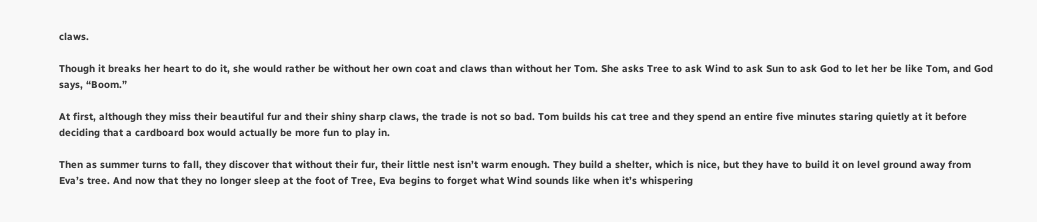claws.

Though it breaks her heart to do it, she would rather be without her own coat and claws than without her Tom. She asks Tree to ask Wind to ask Sun to ask God to let her be like Tom, and God says, “Boom.”

At first, although they miss their beautiful fur and their shiny sharp claws, the trade is not so bad. Tom builds his cat tree and they spend an entire five minutes staring quietly at it before deciding that a cardboard box would actually be more fun to play in.

Then as summer turns to fall, they discover that without their fur, their little nest isn’t warm enough. They build a shelter, which is nice, but they have to build it on level ground away from Eva’s tree. And now that they no longer sleep at the foot of Tree, Eva begins to forget what Wind sounds like when it’s whispering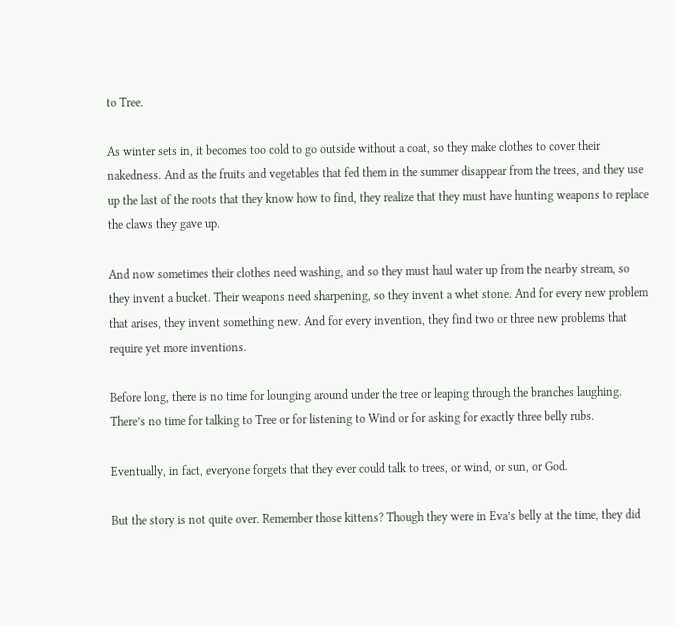to Tree.

As winter sets in, it becomes too cold to go outside without a coat, so they make clothes to cover their nakedness. And as the fruits and vegetables that fed them in the summer disappear from the trees, and they use up the last of the roots that they know how to find, they realize that they must have hunting weapons to replace the claws they gave up.

And now sometimes their clothes need washing, and so they must haul water up from the nearby stream, so they invent a bucket. Their weapons need sharpening, so they invent a whet stone. And for every new problem that arises, they invent something new. And for every invention, they find two or three new problems that require yet more inventions.

Before long, there is no time for lounging around under the tree or leaping through the branches laughing. There’s no time for talking to Tree or for listening to Wind or for asking for exactly three belly rubs.

Eventually, in fact, everyone forgets that they ever could talk to trees, or wind, or sun, or God.

But the story is not quite over. Remember those kittens? Though they were in Eva’s belly at the time, they did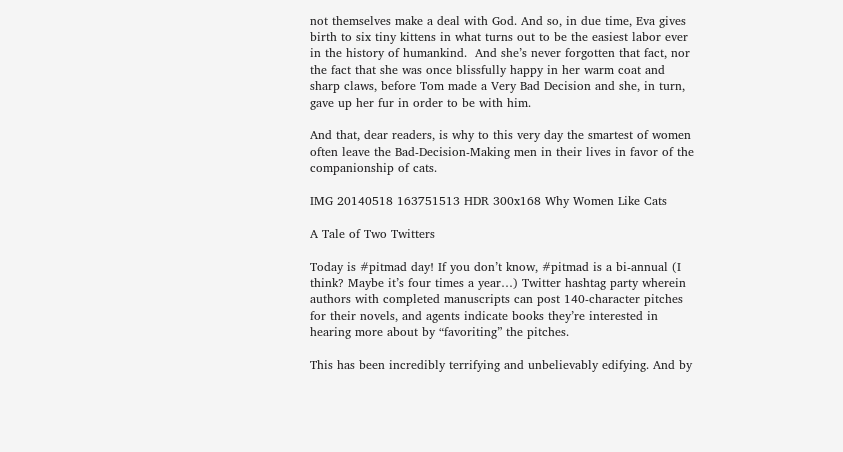not themselves make a deal with God. And so, in due time, Eva gives birth to six tiny kittens in what turns out to be the easiest labor ever in the history of humankind.  And she’s never forgotten that fact, nor the fact that she was once blissfully happy in her warm coat and sharp claws, before Tom made a Very Bad Decision and she, in turn, gave up her fur in order to be with him.

And that, dear readers, is why to this very day the smartest of women often leave the Bad-Decision-Making men in their lives in favor of the companionship of cats.

IMG 20140518 163751513 HDR 300x168 Why Women Like Cats

A Tale of Two Twitters

Today is #pitmad day! If you don’t know, #pitmad is a bi-annual (I think? Maybe it’s four times a year…) Twitter hashtag party wherein authors with completed manuscripts can post 140-character pitches for their novels, and agents indicate books they’re interested in hearing more about by “favoriting” the pitches.

This has been incredibly terrifying and unbelievably edifying. And by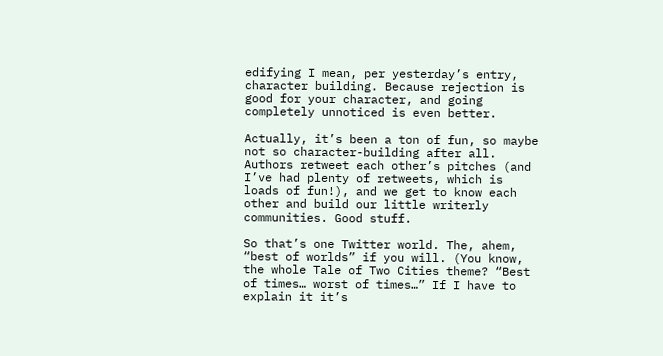edifying I mean, per yesterday’s entry, character building. Because rejection is good for your character, and going completely unnoticed is even better.

Actually, it’s been a ton of fun, so maybe not so character-building after all. Authors retweet each other’s pitches (and I’ve had plenty of retweets, which is loads of fun!), and we get to know each other and build our little writerly communities. Good stuff.

So that’s one Twitter world. The, ahem, “best of worlds” if you will. (You know, the whole Tale of Two Cities theme? “Best of times… worst of times…” If I have to explain it it’s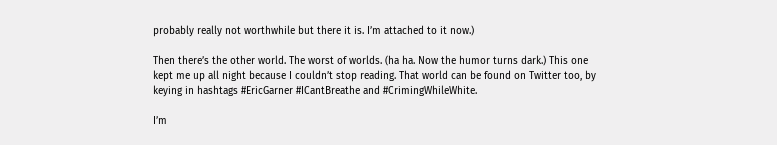probably really not worthwhile but there it is. I’m attached to it now.)

Then there’s the other world. The worst of worlds. (ha ha. Now the humor turns dark.) This one kept me up all night because I couldn’t stop reading. That world can be found on Twitter too, by keying in hashtags #EricGarner #ICantBreathe and #CrimingWhileWhite.

I’m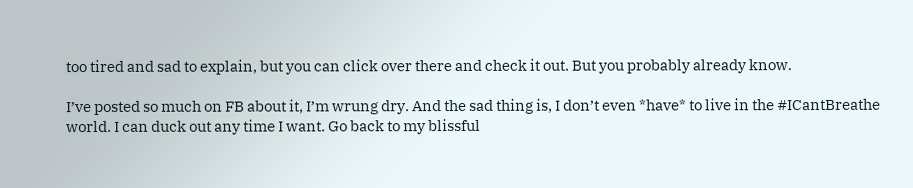too tired and sad to explain, but you can click over there and check it out. But you probably already know.

I’ve posted so much on FB about it, I’m wrung dry. And the sad thing is, I don’t even *have* to live in the #ICantBreathe world. I can duck out any time I want. Go back to my blissful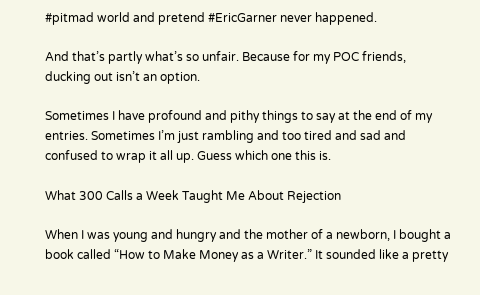#pitmad world and pretend #EricGarner never happened.

And that’s partly what’s so unfair. Because for my POC friends, ducking out isn’t an option.

Sometimes I have profound and pithy things to say at the end of my entries. Sometimes I’m just rambling and too tired and sad and confused to wrap it all up. Guess which one this is.

What 300 Calls a Week Taught Me About Rejection

When I was young and hungry and the mother of a newborn, I bought a book called “How to Make Money as a Writer.” It sounded like a pretty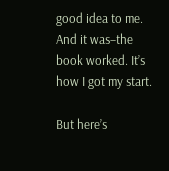good idea to me. And it was–the book worked. It’s how I got my start.

But here’s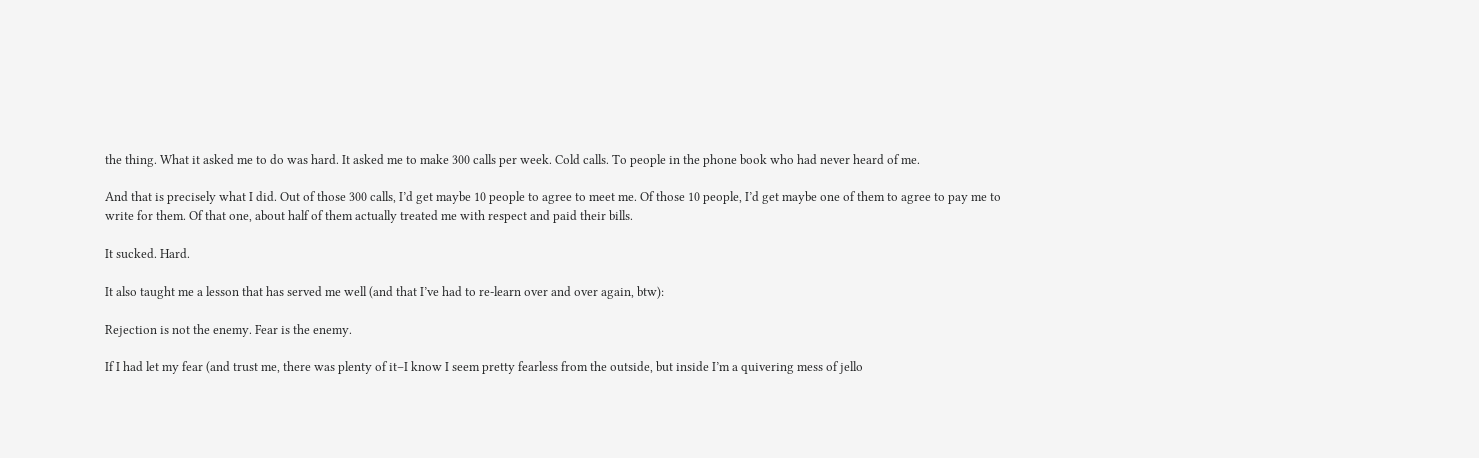the thing. What it asked me to do was hard. It asked me to make 300 calls per week. Cold calls. To people in the phone book who had never heard of me.

And that is precisely what I did. Out of those 300 calls, I’d get maybe 10 people to agree to meet me. Of those 10 people, I’d get maybe one of them to agree to pay me to write for them. Of that one, about half of them actually treated me with respect and paid their bills.

It sucked. Hard.

It also taught me a lesson that has served me well (and that I’ve had to re-learn over and over again, btw):

Rejection is not the enemy. Fear is the enemy.

If I had let my fear (and trust me, there was plenty of it–I know I seem pretty fearless from the outside, but inside I’m a quivering mess of jello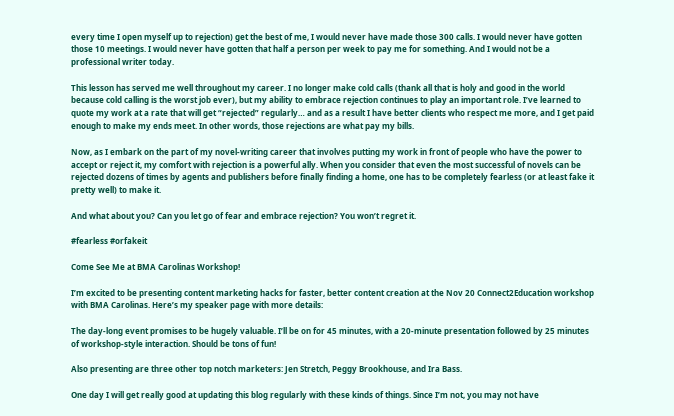every time I open myself up to rejection) get the best of me, I would never have made those 300 calls. I would never have gotten those 10 meetings. I would never have gotten that half a person per week to pay me for something. And I would not be a professional writer today.

This lesson has served me well throughout my career. I no longer make cold calls (thank all that is holy and good in the world because cold calling is the worst job ever), but my ability to embrace rejection continues to play an important role. I’ve learned to quote my work at a rate that will get “rejected” regularly… and as a result I have better clients who respect me more, and I get paid enough to make my ends meet. In other words, those rejections are what pay my bills.

Now, as I embark on the part of my novel-writing career that involves putting my work in front of people who have the power to accept or reject it, my comfort with rejection is a powerful ally. When you consider that even the most successful of novels can be rejected dozens of times by agents and publishers before finally finding a home, one has to be completely fearless (or at least fake it pretty well) to make it.

And what about you? Can you let go of fear and embrace rejection? You won’t regret it.

#fearless #orfakeit

Come See Me at BMA Carolinas Workshop!

I’m excited to be presenting content marketing hacks for faster, better content creation at the Nov 20 Connect2Education workshop with BMA Carolinas. Here’s my speaker page with more details:

The day-long event promises to be hugely valuable. I’ll be on for 45 minutes, with a 20-minute presentation followed by 25 minutes of workshop-style interaction. Should be tons of fun!

Also presenting are three other top notch marketers: Jen Stretch, Peggy Brookhouse, and Ira Bass.

One day I will get really good at updating this blog regularly with these kinds of things. Since I’m not, you may not have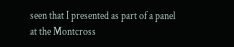seen that I presented as part of a panel at the Montcross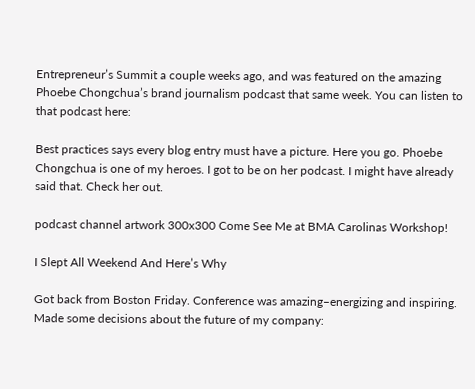Entrepreneur’s Summit a couple weeks ago, and was featured on the amazing Phoebe Chongchua’s brand journalism podcast that same week. You can listen to that podcast here:

Best practices says every blog entry must have a picture. Here you go. Phoebe Chongchua is one of my heroes. I got to be on her podcast. I might have already said that. Check her out.

podcast channel artwork 300x300 Come See Me at BMA Carolinas Workshop!

I Slept All Weekend And Here’s Why

Got back from Boston Friday. Conference was amazing–energizing and inspiring. Made some decisions about the future of my company: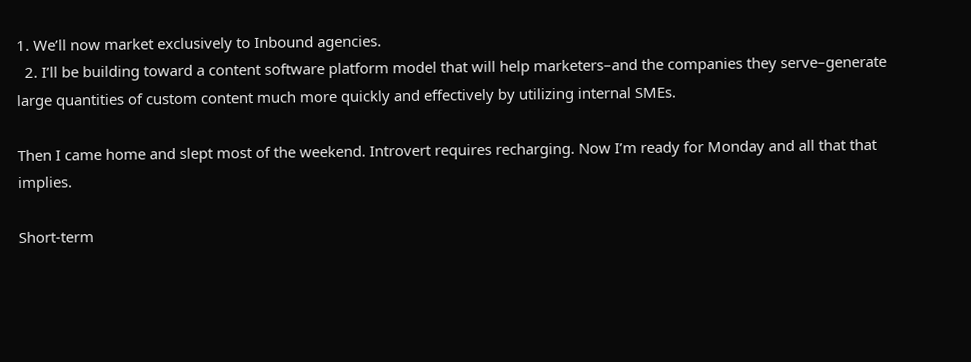1. We’ll now market exclusively to Inbound agencies.
  2. I’ll be building toward a content software platform model that will help marketers–and the companies they serve–generate large quantities of custom content much more quickly and effectively by utilizing internal SMEs.

Then I came home and slept most of the weekend. Introvert requires recharging. Now I’m ready for Monday and all that that implies.

Short-term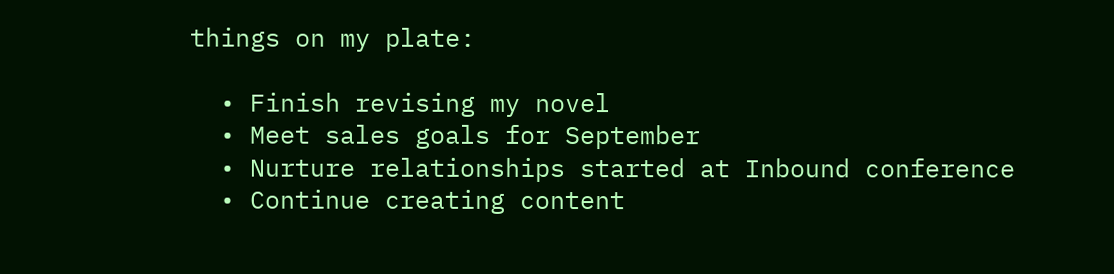things on my plate:

  • Finish revising my novel
  • Meet sales goals for September
  • Nurture relationships started at Inbound conference
  • Continue creating content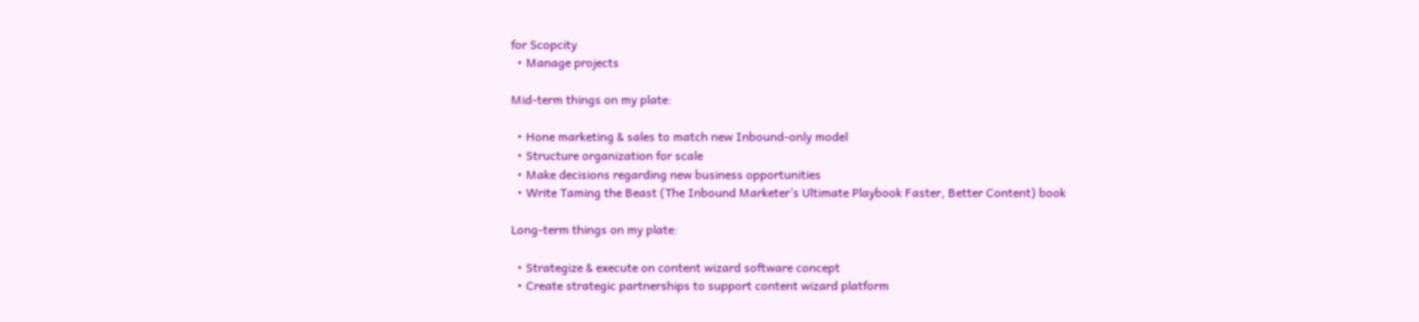for Scopcity
  • Manage projects

Mid-term things on my plate:

  • Hone marketing & sales to match new Inbound-only model
  • Structure organization for scale
  • Make decisions regarding new business opportunities
  • Write Taming the Beast (The Inbound Marketer’s Ultimate Playbook Faster, Better Content) book

Long-term things on my plate:

  • Strategize & execute on content wizard software concept
  • Create strategic partnerships to support content wizard platform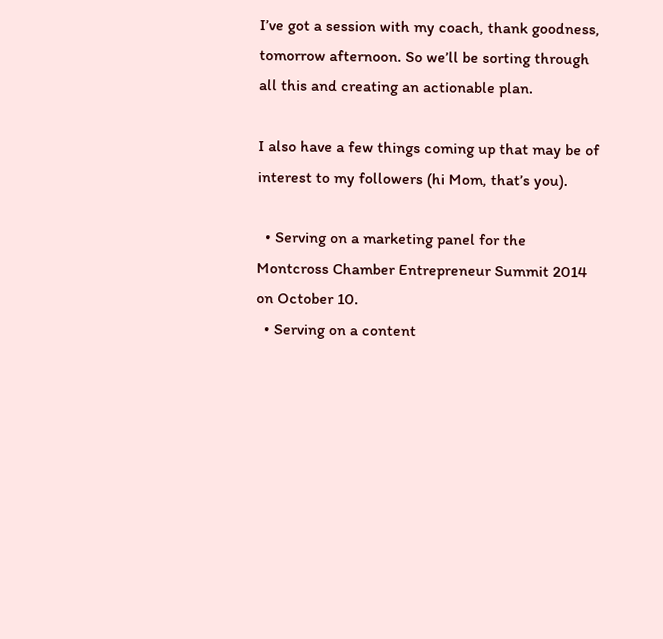I’ve got a session with my coach, thank goodness, tomorrow afternoon. So we’ll be sorting through all this and creating an actionable plan.

I also have a few things coming up that may be of interest to my followers (hi Mom, that’s you).

  • Serving on a marketing panel for the Montcross Chamber Entrepreneur Summit 2014 on October 10.
  • Serving on a content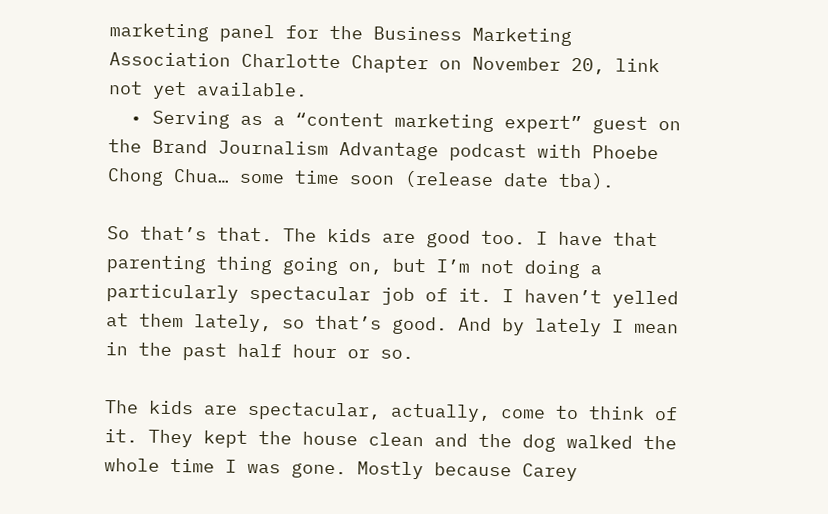marketing panel for the Business Marketing Association Charlotte Chapter on November 20, link not yet available.
  • Serving as a “content marketing expert” guest on the Brand Journalism Advantage podcast with Phoebe Chong Chua… some time soon (release date tba).

So that’s that. The kids are good too. I have that parenting thing going on, but I’m not doing a particularly spectacular job of it. I haven’t yelled at them lately, so that’s good. And by lately I mean in the past half hour or so.

The kids are spectacular, actually, come to think of it. They kept the house clean and the dog walked the whole time I was gone. Mostly because Carey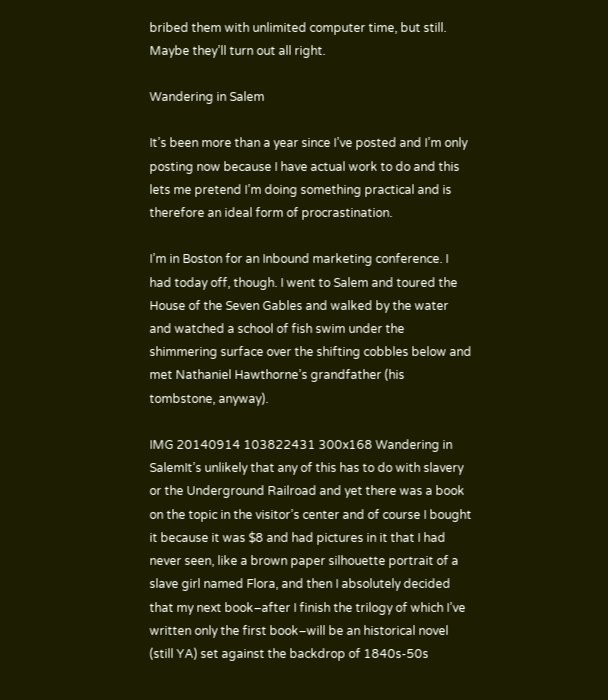bribed them with unlimited computer time, but still. Maybe they’ll turn out all right.

Wandering in Salem

It’s been more than a year since I’ve posted and I’m only posting now because I have actual work to do and this lets me pretend I’m doing something practical and is therefore an ideal form of procrastination.

I’m in Boston for an Inbound marketing conference. I had today off, though. I went to Salem and toured the House of the Seven Gables and walked by the water and watched a school of fish swim under the shimmering surface over the shifting cobbles below and met Nathaniel Hawthorne’s grandfather (his tombstone, anyway).

IMG 20140914 103822431 300x168 Wandering in SalemIt’s unlikely that any of this has to do with slavery or the Underground Railroad and yet there was a book on the topic in the visitor’s center and of course I bought it because it was $8 and had pictures in it that I had never seen, like a brown paper silhouette portrait of a slave girl named Flora, and then I absolutely decided that my next book–after I finish the trilogy of which I’ve written only the first book–will be an historical novel (still YA) set against the backdrop of 1840s-50s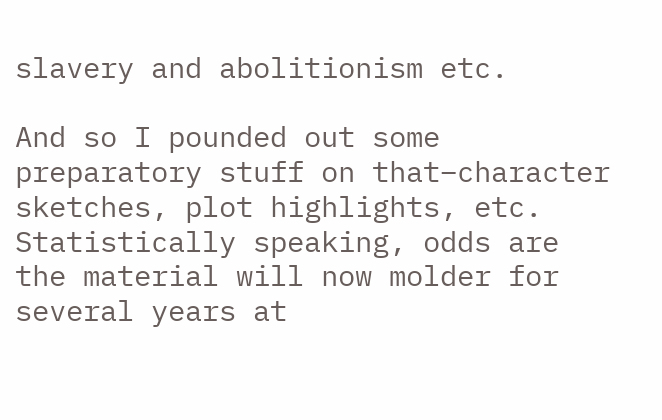slavery and abolitionism etc.

And so I pounded out some preparatory stuff on that–character sketches, plot highlights, etc. Statistically speaking, odds are the material will now molder for several years at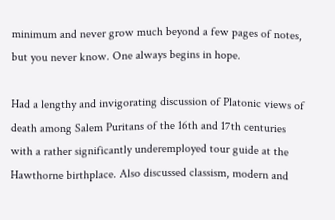minimum and never grow much beyond a few pages of notes, but you never know. One always begins in hope.

Had a lengthy and invigorating discussion of Platonic views of death among Salem Puritans of the 16th and 17th centuries with a rather significantly underemployed tour guide at the Hawthorne birthplace. Also discussed classism, modern and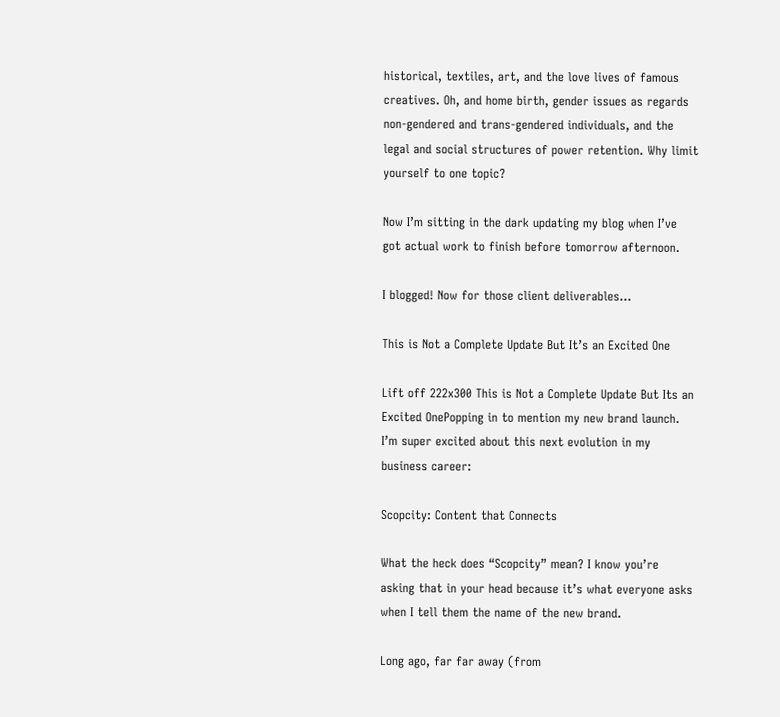historical, textiles, art, and the love lives of famous creatives. Oh, and home birth, gender issues as regards non-gendered and trans-gendered individuals, and the legal and social structures of power retention. Why limit yourself to one topic?

Now I’m sitting in the dark updating my blog when I’ve got actual work to finish before tomorrow afternoon.

I blogged! Now for those client deliverables…

This is Not a Complete Update But It’s an Excited One

Lift off 222x300 This is Not a Complete Update But Its an Excited OnePopping in to mention my new brand launch. I’m super excited about this next evolution in my business career:

Scopcity: Content that Connects

What the heck does “Scopcity” mean? I know you’re asking that in your head because it’s what everyone asks when I tell them the name of the new brand.

Long ago, far far away (from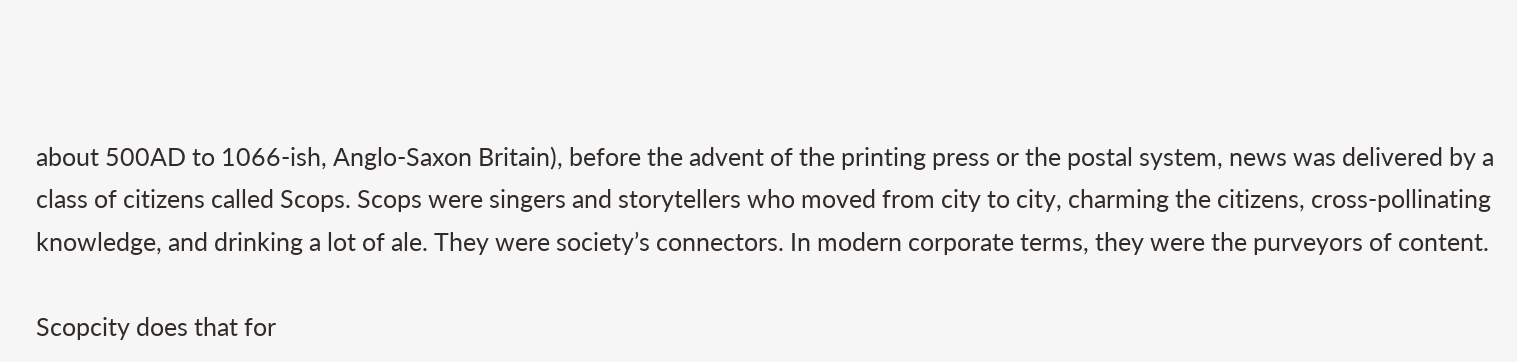about 500AD to 1066-ish, Anglo-Saxon Britain), before the advent of the printing press or the postal system, news was delivered by a class of citizens called Scops. Scops were singers and storytellers who moved from city to city, charming the citizens, cross-pollinating knowledge, and drinking a lot of ale. They were society’s connectors. In modern corporate terms, they were the purveyors of content.

Scopcity does that for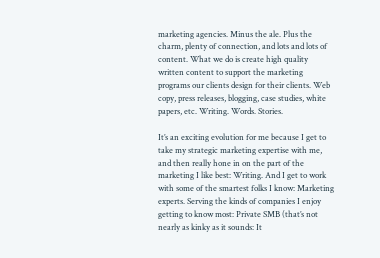marketing agencies. Minus the ale. Plus the charm, plenty of connection, and lots and lots of content. What we do is create high quality written content to support the marketing programs our clients design for their clients. Web copy, press releases, blogging, case studies, white papers, etc. Writing. Words. Stories.

It’s an exciting evolution for me because I get to take my strategic marketing expertise with me, and then really hone in on the part of the marketing I like best: Writing. And I get to work with some of the smartest folks I know: Marketing experts. Serving the kinds of companies I enjoy getting to know most: Private SMB (that’s not nearly as kinky as it sounds: It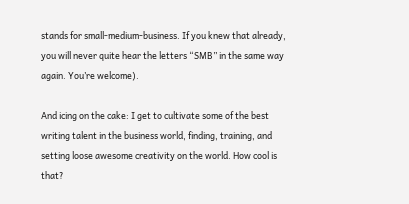stands for small-medium-business. If you knew that already, you will never quite hear the letters “SMB” in the same way again. You’re welcome).

And icing on the cake: I get to cultivate some of the best writing talent in the business world, finding, training, and setting loose awesome creativity on the world. How cool is that?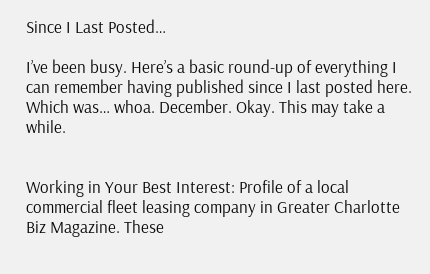Since I Last Posted…

I’ve been busy. Here’s a basic round-up of everything I can remember having published since I last posted here. Which was… whoa. December. Okay. This may take a while.


Working in Your Best Interest: Profile of a local commercial fleet leasing company in Greater Charlotte Biz Magazine. These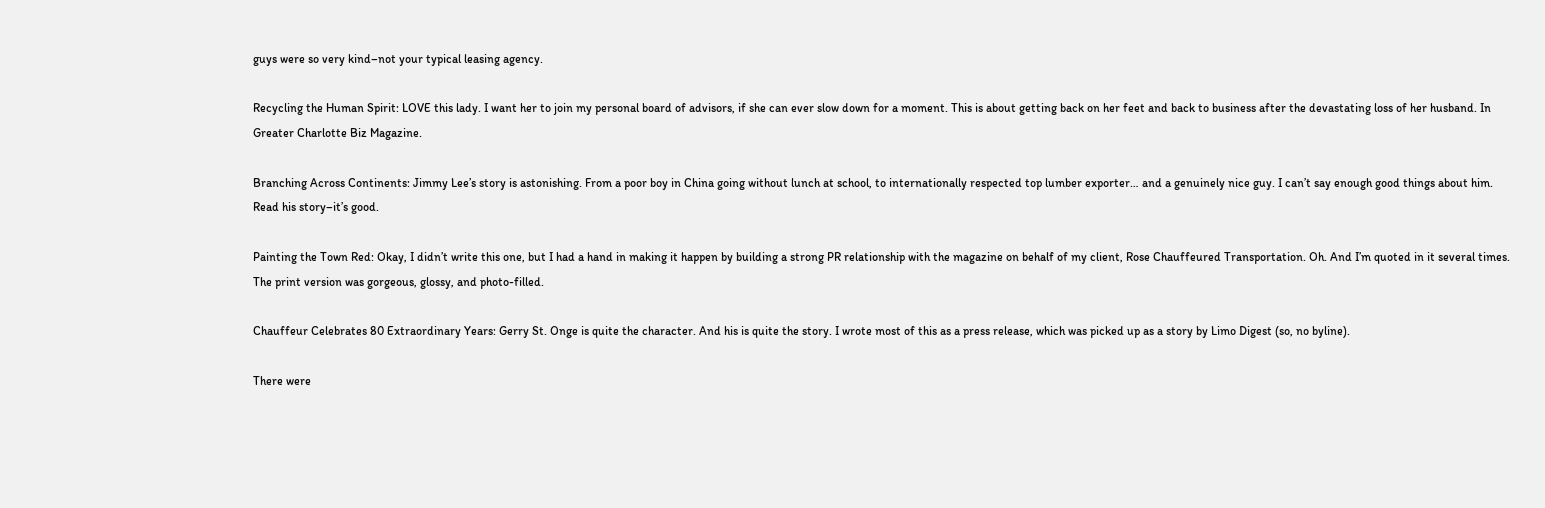guys were so very kind–not your typical leasing agency.

Recycling the Human Spirit: LOVE this lady. I want her to join my personal board of advisors, if she can ever slow down for a moment. This is about getting back on her feet and back to business after the devastating loss of her husband. In Greater Charlotte Biz Magazine.

Branching Across Continents: Jimmy Lee’s story is astonishing. From a poor boy in China going without lunch at school, to internationally respected top lumber exporter… and a genuinely nice guy. I can’t say enough good things about him. Read his story–it’s good.

Painting the Town Red: Okay, I didn’t write this one, but I had a hand in making it happen by building a strong PR relationship with the magazine on behalf of my client, Rose Chauffeured Transportation. Oh. And I’m quoted in it several times. The print version was gorgeous, glossy, and photo-filled.

Chauffeur Celebrates 80 Extraordinary Years: Gerry St. Onge is quite the character. And his is quite the story. I wrote most of this as a press release, which was picked up as a story by Limo Digest (so, no byline).

There were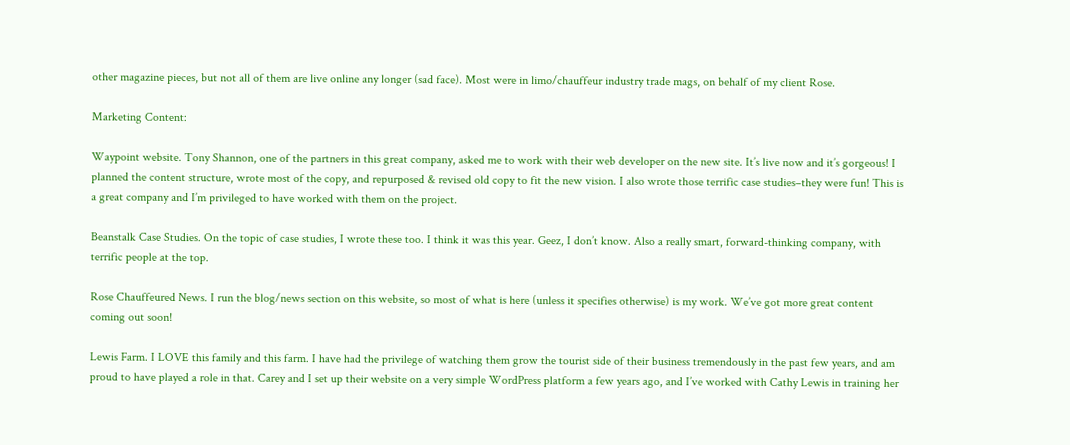other magazine pieces, but not all of them are live online any longer (sad face). Most were in limo/chauffeur industry trade mags, on behalf of my client Rose.

Marketing Content:

Waypoint website. Tony Shannon, one of the partners in this great company, asked me to work with their web developer on the new site. It’s live now and it’s gorgeous! I planned the content structure, wrote most of the copy, and repurposed & revised old copy to fit the new vision. I also wrote those terrific case studies–they were fun! This is a great company and I’m privileged to have worked with them on the project.

Beanstalk Case Studies. On the topic of case studies, I wrote these too. I think it was this year. Geez, I don’t know. Also a really smart, forward-thinking company, with terrific people at the top.

Rose Chauffeured News. I run the blog/news section on this website, so most of what is here (unless it specifies otherwise) is my work. We’ve got more great content coming out soon!

Lewis Farm. I LOVE this family and this farm. I have had the privilege of watching them grow the tourist side of their business tremendously in the past few years, and am proud to have played a role in that. Carey and I set up their website on a very simple WordPress platform a few years ago, and I’ve worked with Cathy Lewis in training her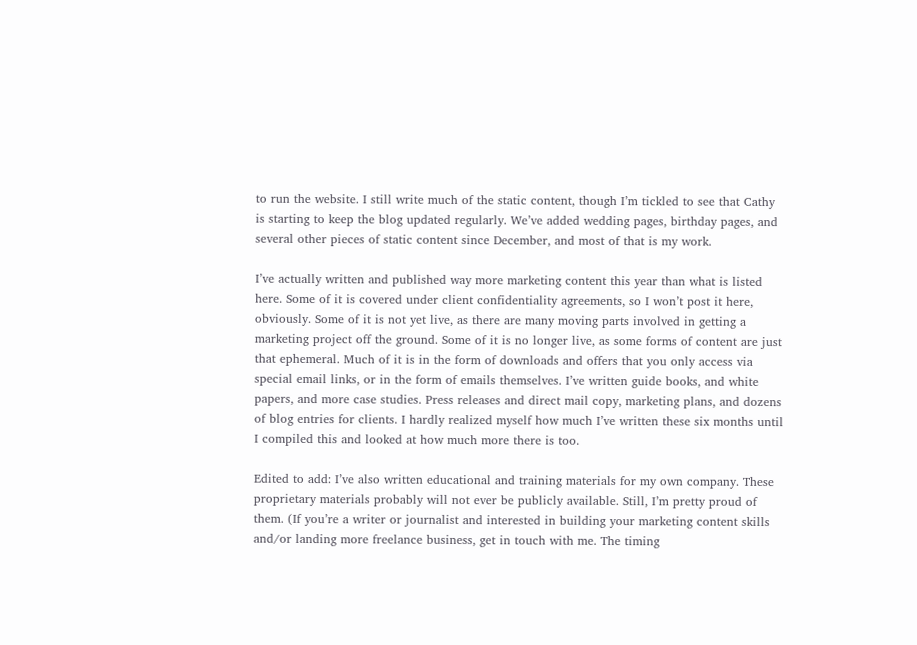to run the website. I still write much of the static content, though I’m tickled to see that Cathy is starting to keep the blog updated regularly. We’ve added wedding pages, birthday pages, and several other pieces of static content since December, and most of that is my work.

I’ve actually written and published way more marketing content this year than what is listed here. Some of it is covered under client confidentiality agreements, so I won’t post it here, obviously. Some of it is not yet live, as there are many moving parts involved in getting a marketing project off the ground. Some of it is no longer live, as some forms of content are just that ephemeral. Much of it is in the form of downloads and offers that you only access via special email links, or in the form of emails themselves. I’ve written guide books, and white papers, and more case studies. Press releases and direct mail copy, marketing plans, and dozens of blog entries for clients. I hardly realized myself how much I’ve written these six months until I compiled this and looked at how much more there is too.

Edited to add: I’ve also written educational and training materials for my own company. These proprietary materials probably will not ever be publicly available. Still, I’m pretty proud of them. (If you’re a writer or journalist and interested in building your marketing content skills and/or landing more freelance business, get in touch with me. The timing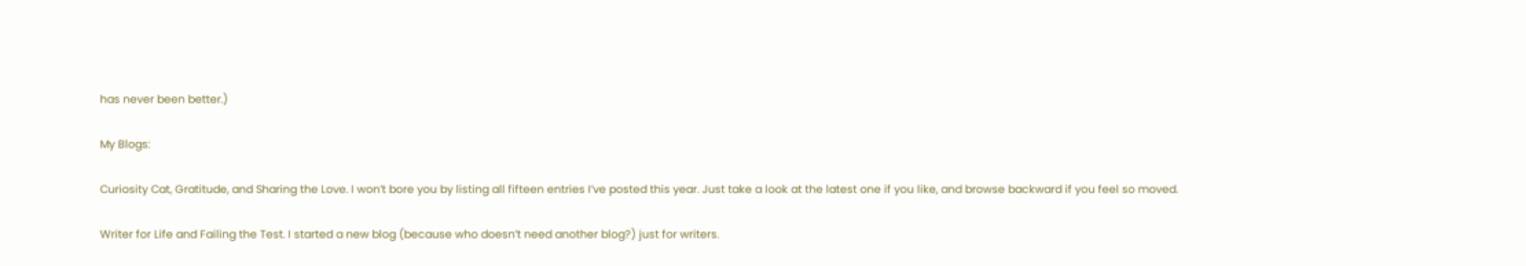has never been better.)

My Blogs:

Curiosity Cat, Gratitude, and Sharing the Love. I won’t bore you by listing all fifteen entries I’ve posted this year. Just take a look at the latest one if you like, and browse backward if you feel so moved.

Writer for Life and Failing the Test. I started a new blog (because who doesn’t need another blog?) just for writers.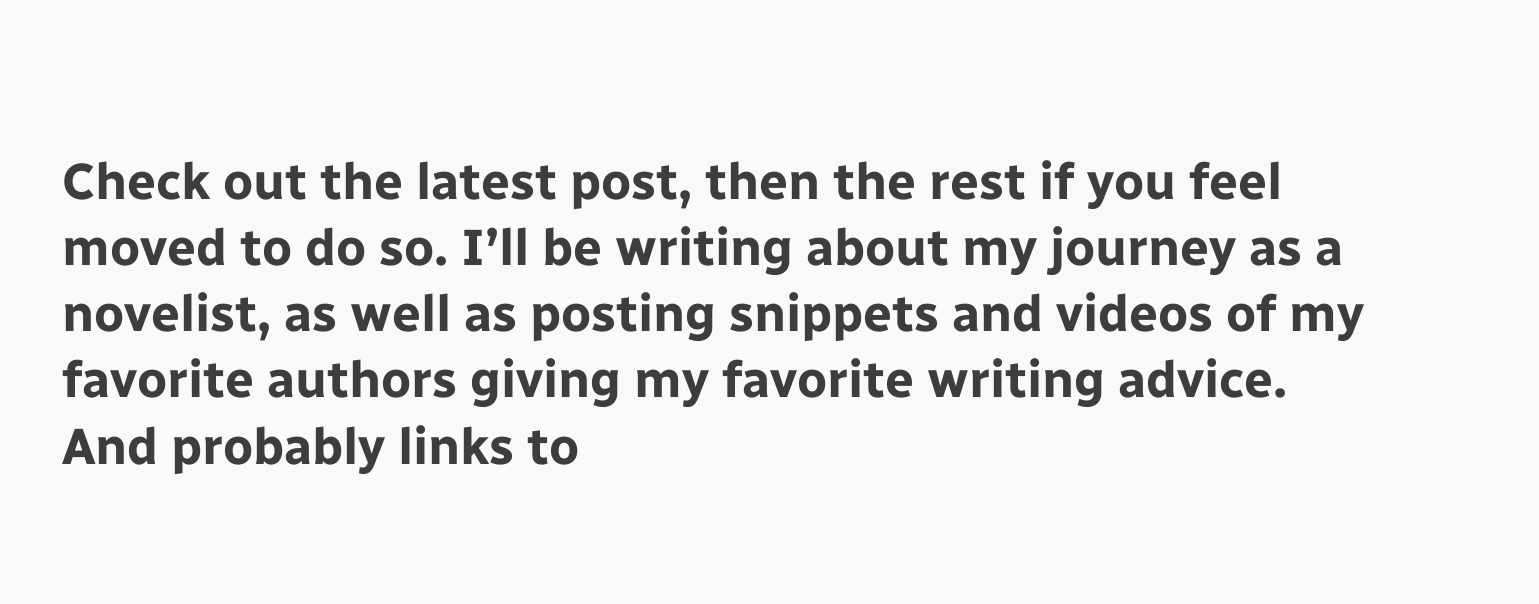Check out the latest post, then the rest if you feel moved to do so. I’ll be writing about my journey as a novelist, as well as posting snippets and videos of my favorite authors giving my favorite writing advice. And probably links to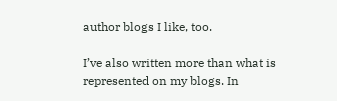author blogs I like, too.

I’ve also written more than what is represented on my blogs. In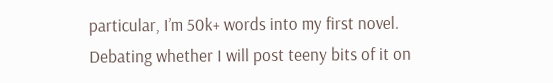particular, I’m 50k+ words into my first novel. Debating whether I will post teeny bits of it on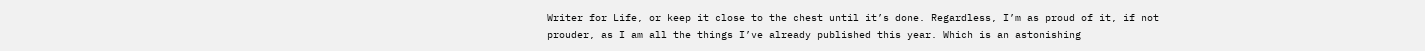Writer for Life, or keep it close to the chest until it’s done. Regardless, I’m as proud of it, if not prouder, as I am all the things I’ve already published this year. Which is an astonishing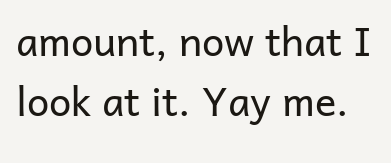amount, now that I look at it. Yay me.